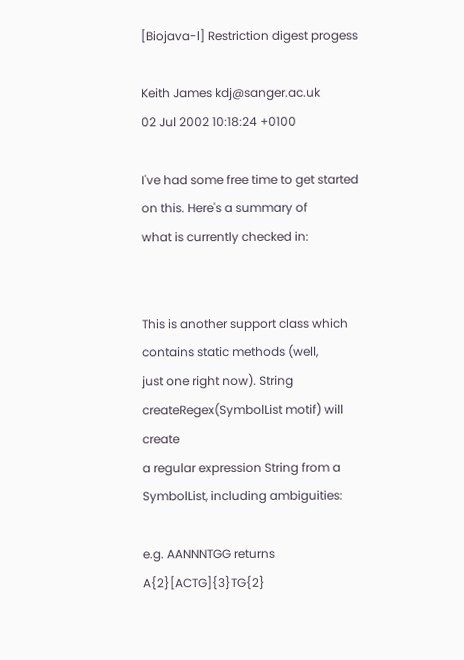[Biojava-l] Restriction digest progess

Keith James kdj@sanger.ac.uk
02 Jul 2002 10:18:24 +0100

I've had some free time to get started on this. Here's a summary of
what is currently checked in:


This is another support class which contains static methods (well,
just one right now). String createRegex(SymbolList motif) will create
a regular expression String from a SymbolList, including ambiguities:

e.g. AANNNTGG returns A{2}[ACTG]{3}TG{2}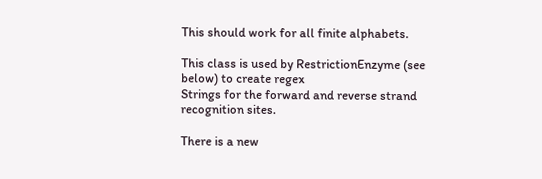This should work for all finite alphabets.

This class is used by RestrictionEnzyme (see below) to create regex
Strings for the forward and reverse strand recognition sites.

There is a new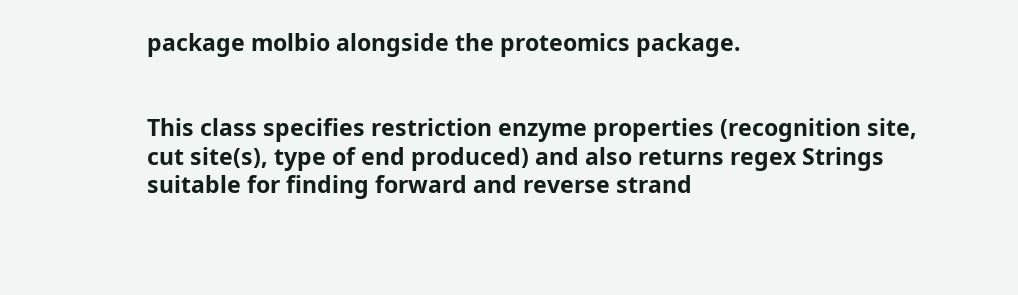package molbio alongside the proteomics package.


This class specifies restriction enzyme properties (recognition site,
cut site(s), type of end produced) and also returns regex Strings
suitable for finding forward and reverse strand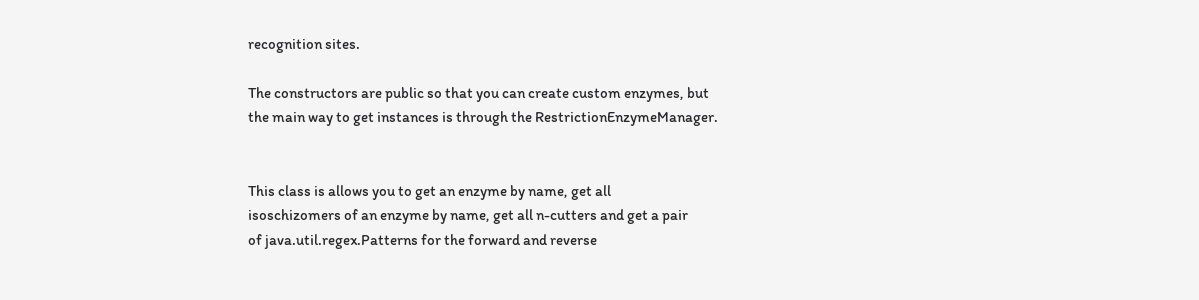recognition sites.

The constructors are public so that you can create custom enzymes, but
the main way to get instances is through the RestrictionEnzymeManager.


This class is allows you to get an enzyme by name, get all
isoschizomers of an enzyme by name, get all n-cutters and get a pair
of java.util.regex.Patterns for the forward and reverse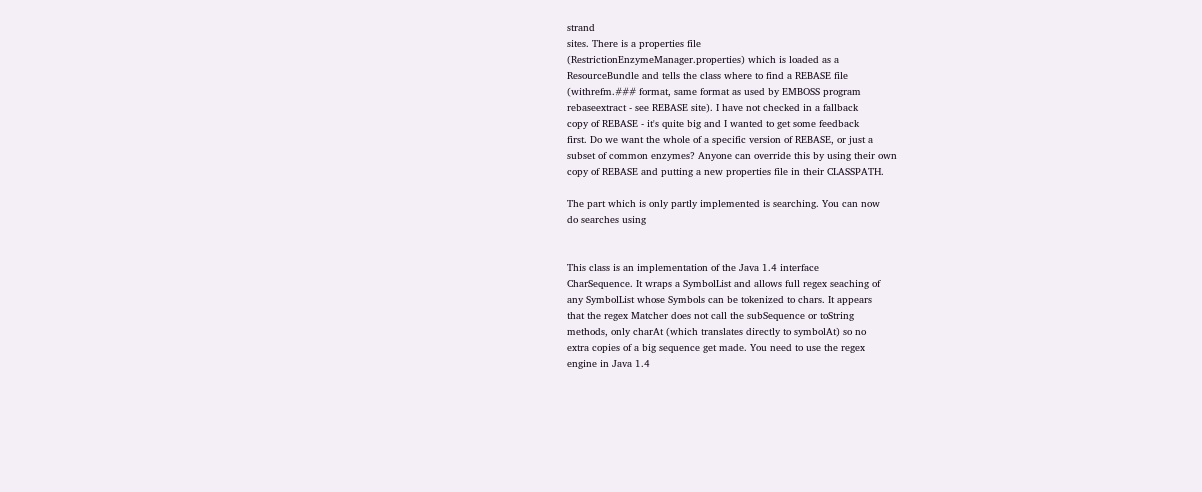strand
sites. There is a properties file
(RestrictionEnzymeManager.properties) which is loaded as a
ResourceBundle and tells the class where to find a REBASE file
(withrefm.### format, same format as used by EMBOSS program
rebaseextract - see REBASE site). I have not checked in a fallback
copy of REBASE - it's quite big and I wanted to get some feedback
first. Do we want the whole of a specific version of REBASE, or just a
subset of common enzymes? Anyone can override this by using their own
copy of REBASE and putting a new properties file in their CLASSPATH.

The part which is only partly implemented is searching. You can now
do searches using


This class is an implementation of the Java 1.4 interface
CharSequence. It wraps a SymbolList and allows full regex seaching of
any SymbolList whose Symbols can be tokenized to chars. It appears
that the regex Matcher does not call the subSequence or toString
methods, only charAt (which translates directly to symbolAt) so no
extra copies of a big sequence get made. You need to use the regex
engine in Java 1.4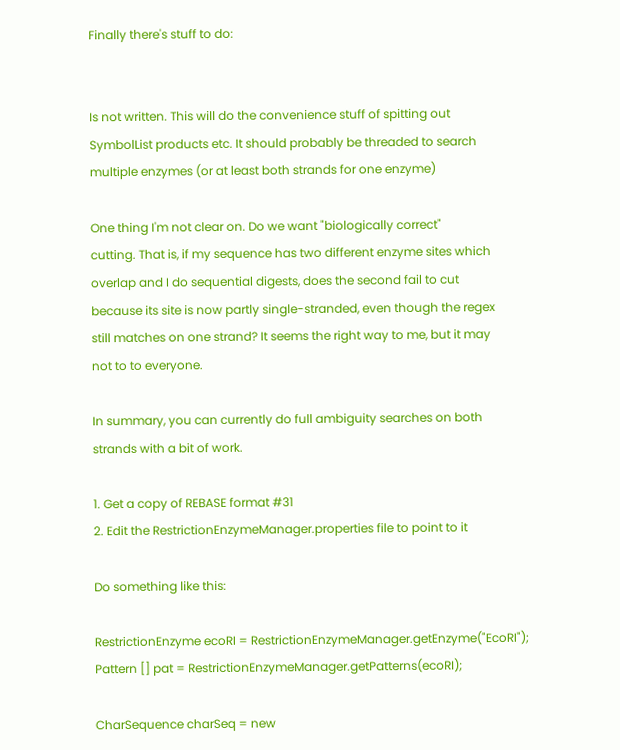Finally there's stuff to do:


Is not written. This will do the convenience stuff of spitting out
SymbolList products etc. It should probably be threaded to search
multiple enzymes (or at least both strands for one enzyme)

One thing I'm not clear on. Do we want "biologically correct"
cutting. That is, if my sequence has two different enzyme sites which
overlap and I do sequential digests, does the second fail to cut
because its site is now partly single-stranded, even though the regex
still matches on one strand? It seems the right way to me, but it may
not to to everyone.

In summary, you can currently do full ambiguity searches on both
strands with a bit of work.

1. Get a copy of REBASE format #31
2. Edit the RestrictionEnzymeManager.properties file to point to it

Do something like this:

RestrictionEnzyme ecoRI = RestrictionEnzymeManager.getEnzyme("EcoRI");
Pattern [] pat = RestrictionEnzymeManager.getPatterns(ecoRI);

CharSequence charSeq = new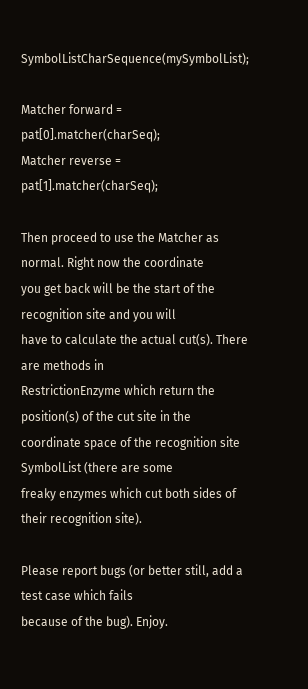SymbolListCharSequence(mySymbolList);

Matcher forward = pat[0].matcher(charSeq);
Matcher reverse = pat[1].matcher(charSeq);

Then proceed to use the Matcher as normal. Right now the coordinate
you get back will be the start of the recognition site and you will
have to calculate the actual cut(s). There are methods in
RestrictionEnzyme which return the position(s) of the cut site in the
coordinate space of the recognition site SymbolList (there are some
freaky enzymes which cut both sides of their recognition site).

Please report bugs (or better still, add a test case which fails
because of the bug). Enjoy.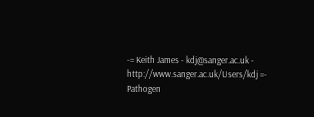-= Keith James - kdj@sanger.ac.uk - http://www.sanger.ac.uk/Users/kdj =-
Pathogen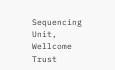Sequencing Unit, Wellcome Trust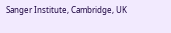Sanger Institute, Cambridge, UK